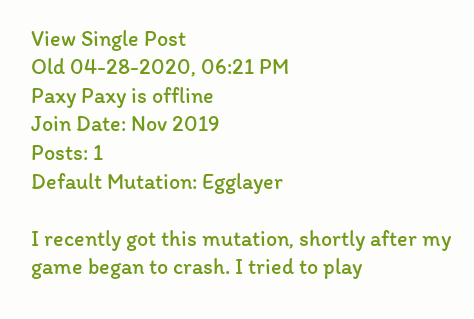View Single Post
Old 04-28-2020, 06:21 PM
Paxy Paxy is offline
Join Date: Nov 2019
Posts: 1
Default Mutation: Egglayer

I recently got this mutation, shortly after my game began to crash. I tried to play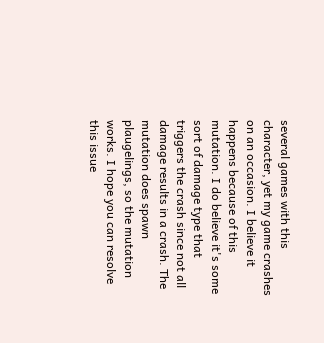several games with this character, yet my game crashes on an occasion. I believe it happens because of this mutation. I do believe it's some sort of damage type that triggers the crash since not all damage results in a crash. The mutation does spawn plaugelings, so the mutation works. I hope you can resolve this issue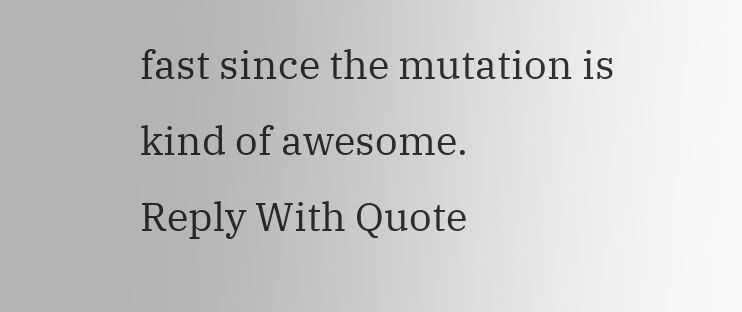fast since the mutation is kind of awesome.
Reply With Quote